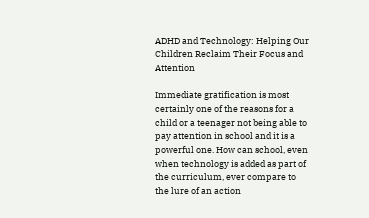ADHD and Technology: Helping Our Children Reclaim Their Focus and Attention

Immediate gratification is most certainly one of the reasons for a child or a teenager not being able to pay attention in school and it is a powerful one. How can school, even when technology is added as part of the curriculum, ever compare to the lure of an action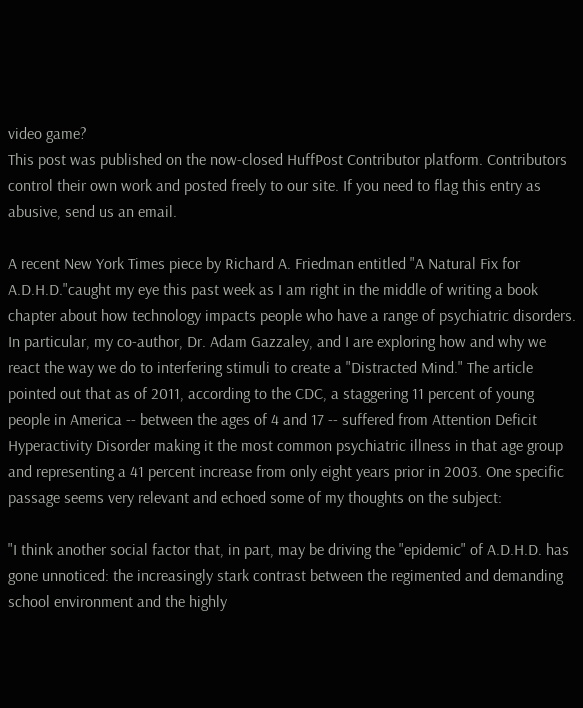video game?
This post was published on the now-closed HuffPost Contributor platform. Contributors control their own work and posted freely to our site. If you need to flag this entry as abusive, send us an email.

A recent New York Times piece by Richard A. Friedman entitled "A Natural Fix for A.D.H.D."caught my eye this past week as I am right in the middle of writing a book chapter about how technology impacts people who have a range of psychiatric disorders. In particular, my co-author, Dr. Adam Gazzaley, and I are exploring how and why we react the way we do to interfering stimuli to create a "Distracted Mind." The article pointed out that as of 2011, according to the CDC, a staggering 11 percent of young people in America -- between the ages of 4 and 17 -- suffered from Attention Deficit Hyperactivity Disorder making it the most common psychiatric illness in that age group and representing a 41 percent increase from only eight years prior in 2003. One specific passage seems very relevant and echoed some of my thoughts on the subject:

"I think another social factor that, in part, may be driving the "epidemic" of A.D.H.D. has gone unnoticed: the increasingly stark contrast between the regimented and demanding school environment and the highly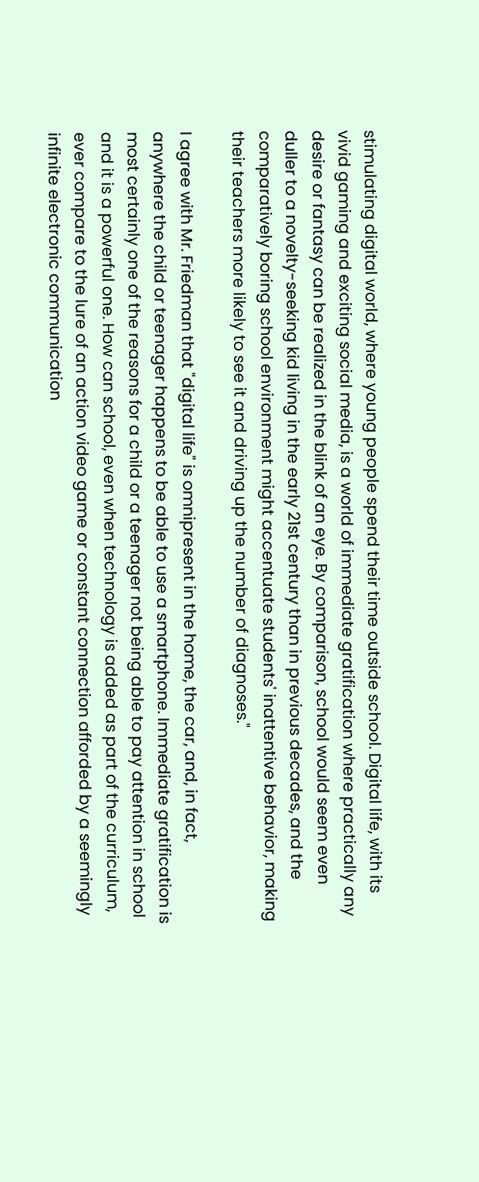stimulating digital world, where young people spend their time outside school. Digital life, with its vivid gaming and exciting social media, is a world of immediate gratification where practically any desire or fantasy can be realized in the blink of an eye. By comparison, school would seem even duller to a novelty-seeking kid living in the early 21st century than in previous decades, and the comparatively boring school environment might accentuate students' inattentive behavior, making their teachers more likely to see it and driving up the number of diagnoses."

I agree with Mr. Friedman that "digital life" is omnipresent in the home, the car, and, in fact, anywhere the child or teenager happens to be able to use a smartphone. Immediate gratification is most certainly one of the reasons for a child or a teenager not being able to pay attention in school and it is a powerful one. How can school, even when technology is added as part of the curriculum, ever compare to the lure of an action video game or constant connection afforded by a seemingly infinite electronic communication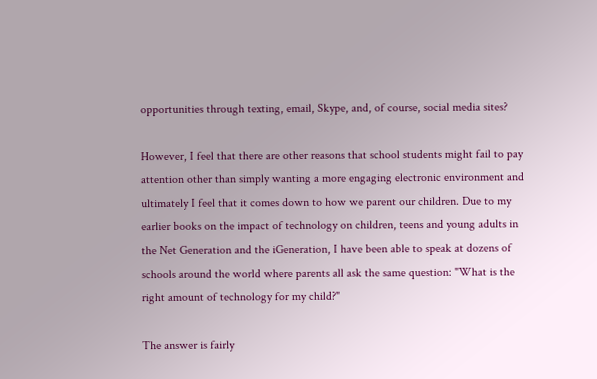opportunities through texting, email, Skype, and, of course, social media sites?

However, I feel that there are other reasons that school students might fail to pay attention other than simply wanting a more engaging electronic environment and ultimately I feel that it comes down to how we parent our children. Due to my earlier books on the impact of technology on children, teens and young adults in the Net Generation and the iGeneration, I have been able to speak at dozens of schools around the world where parents all ask the same question: "What is the right amount of technology for my child?"

The answer is fairly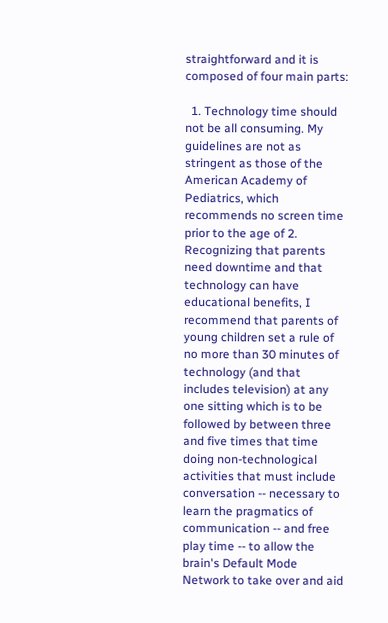straightforward and it is composed of four main parts:

  1. Technology time should not be all consuming. My guidelines are not as stringent as those of the American Academy of Pediatrics, which recommends no screen time prior to the age of 2. Recognizing that parents need downtime and that technology can have educational benefits, I recommend that parents of young children set a rule of no more than 30 minutes of technology (and that includes television) at any one sitting which is to be followed by between three and five times that time doing non-technological activities that must include conversation -- necessary to learn the pragmatics of communication -- and free play time -- to allow the brain's Default Mode Network to take over and aid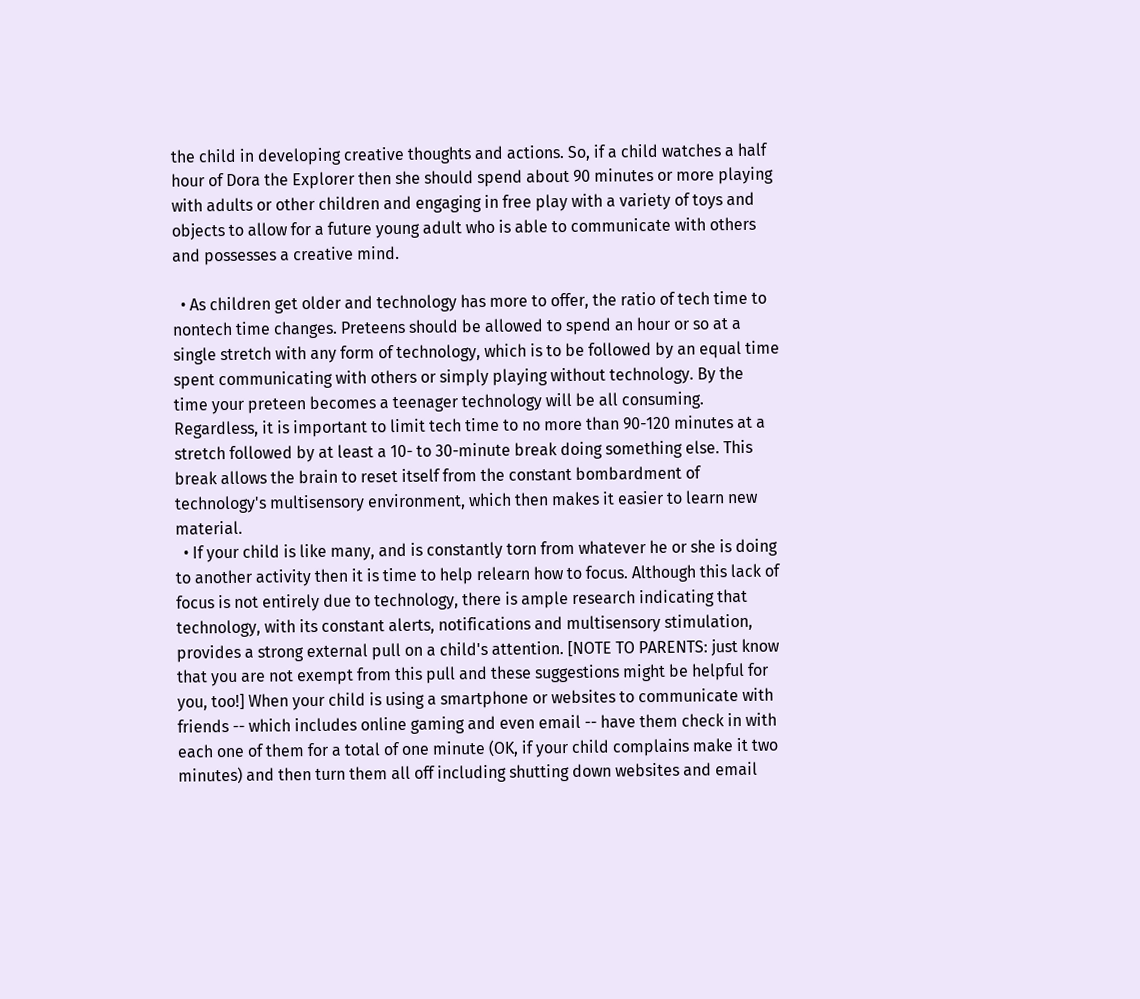the child in developing creative thoughts and actions. So, if a child watches a half hour of Dora the Explorer then she should spend about 90 minutes or more playing with adults or other children and engaging in free play with a variety of toys and objects to allow for a future young adult who is able to communicate with others and possesses a creative mind.

  • As children get older and technology has more to offer, the ratio of tech time to nontech time changes. Preteens should be allowed to spend an hour or so at a single stretch with any form of technology, which is to be followed by an equal time spent communicating with others or simply playing without technology. By the time your preteen becomes a teenager technology will be all consuming. Regardless, it is important to limit tech time to no more than 90-120 minutes at a stretch followed by at least a 10- to 30-minute break doing something else. This break allows the brain to reset itself from the constant bombardment of technology's multisensory environment, which then makes it easier to learn new material.
  • If your child is like many, and is constantly torn from whatever he or she is doing to another activity then it is time to help relearn how to focus. Although this lack of focus is not entirely due to technology, there is ample research indicating that technology, with its constant alerts, notifications and multisensory stimulation, provides a strong external pull on a child's attention. [NOTE TO PARENTS: just know that you are not exempt from this pull and these suggestions might be helpful for you, too!] When your child is using a smartphone or websites to communicate with friends -- which includes online gaming and even email -- have them check in with each one of them for a total of one minute (OK, if your child complains make it two minutes) and then turn them all off including shutting down websites and email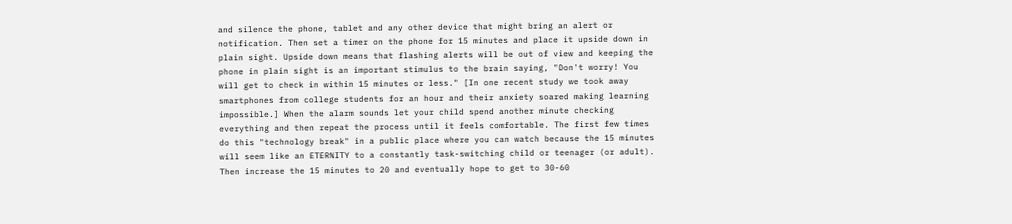and silence the phone, tablet and any other device that might bring an alert or notification. Then set a timer on the phone for 15 minutes and place it upside down in plain sight. Upside down means that flashing alerts will be out of view and keeping the phone in plain sight is an important stimulus to the brain saying, "Don't worry! You will get to check in within 15 minutes or less." [In one recent study we took away smartphones from college students for an hour and their anxiety soared making learning impossible.] When the alarm sounds let your child spend another minute checking everything and then repeat the process until it feels comfortable. The first few times do this "technology break" in a public place where you can watch because the 15 minutes will seem like an ETERNITY to a constantly task-switching child or teenager (or adult). Then increase the 15 minutes to 20 and eventually hope to get to 30-60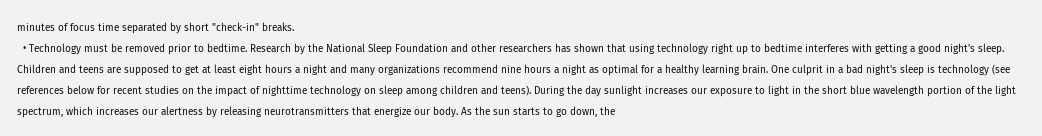minutes of focus time separated by short "check-in" breaks.
  • Technology must be removed prior to bedtime. Research by the National Sleep Foundation and other researchers has shown that using technology right up to bedtime interferes with getting a good night's sleep. Children and teens are supposed to get at least eight hours a night and many organizations recommend nine hours a night as optimal for a healthy learning brain. One culprit in a bad night's sleep is technology (see references below for recent studies on the impact of nighttime technology on sleep among children and teens). During the day sunlight increases our exposure to light in the short blue wavelength portion of the light spectrum, which increases our alertness by releasing neurotransmitters that energize our body. As the sun starts to go down, the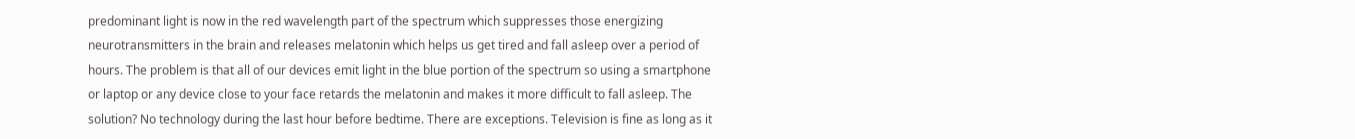predominant light is now in the red wavelength part of the spectrum which suppresses those energizing neurotransmitters in the brain and releases melatonin which helps us get tired and fall asleep over a period of hours. The problem is that all of our devices emit light in the blue portion of the spectrum so using a smartphone or laptop or any device close to your face retards the melatonin and makes it more difficult to fall asleep. The solution? No technology during the last hour before bedtime. There are exceptions. Television is fine as long as it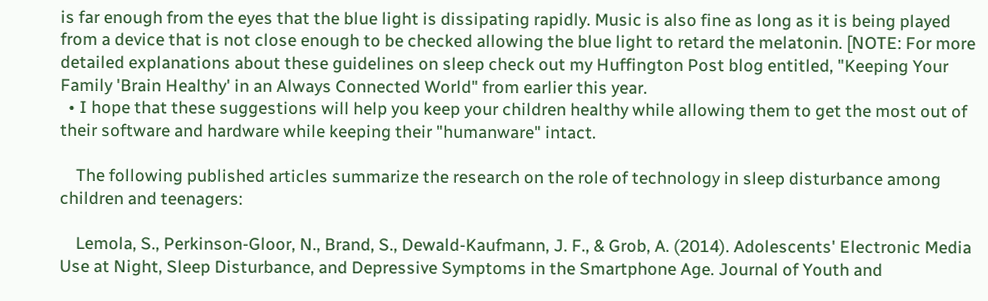is far enough from the eyes that the blue light is dissipating rapidly. Music is also fine as long as it is being played from a device that is not close enough to be checked allowing the blue light to retard the melatonin. [NOTE: For more detailed explanations about these guidelines on sleep check out my Huffington Post blog entitled, "Keeping Your Family 'Brain Healthy' in an Always Connected World" from earlier this year.
  • I hope that these suggestions will help you keep your children healthy while allowing them to get the most out of their software and hardware while keeping their "humanware" intact.

    The following published articles summarize the research on the role of technology in sleep disturbance among children and teenagers:

    Lemola, S., Perkinson-Gloor, N., Brand, S., Dewald-Kaufmann, J. F., & Grob, A. (2014). Adolescents' Electronic Media Use at Night, Sleep Disturbance, and Depressive Symptoms in the Smartphone Age. Journal of Youth and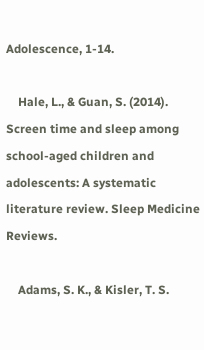Adolescence, 1-14.

    Hale, L., & Guan, S. (2014). Screen time and sleep among school-aged children and adolescents: A systematic literature review. Sleep Medicine Reviews.

    Adams, S. K., & Kisler, T. S.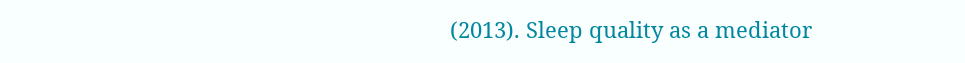(2013). Sleep quality as a mediator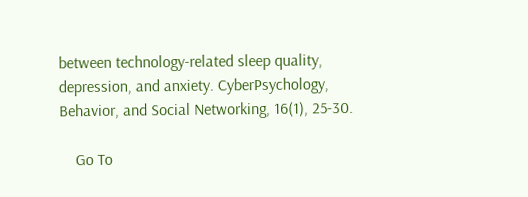between technology-related sleep quality, depression, and anxiety. CyberPsychology, Behavior, and Social Networking, 16(1), 25-30.

    Go To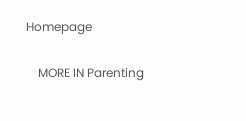Homepage

    MORE IN Parenting